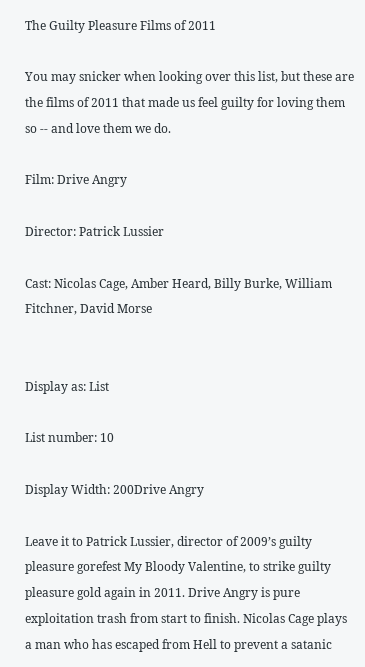The Guilty Pleasure Films of 2011

You may snicker when looking over this list, but these are the films of 2011 that made us feel guilty for loving them so -- and love them we do.

Film: Drive Angry

Director: Patrick Lussier

Cast: Nicolas Cage, Amber Heard, Billy Burke, William Fitchner, David Morse


Display as: List

List number: 10

Display Width: 200Drive Angry

Leave it to Patrick Lussier, director of 2009’s guilty pleasure gorefest My Bloody Valentine, to strike guilty pleasure gold again in 2011. Drive Angry is pure exploitation trash from start to finish. Nicolas Cage plays a man who has escaped from Hell to prevent a satanic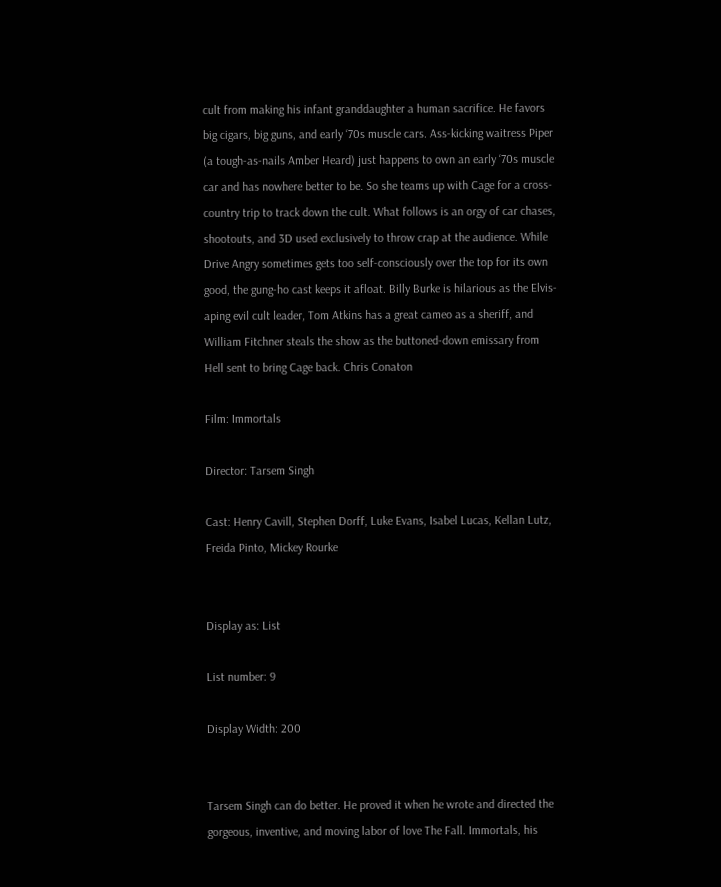cult from making his infant granddaughter a human sacrifice. He favors big cigars, big guns, and early ‘70s muscle cars. Ass-kicking waitress Piper (a tough-as-nails Amber Heard) just happens to own an early ‘70s muscle car and has nowhere better to be. So she teams up with Cage for a cross-country trip to track down the cult. What follows is an orgy of car chases, shootouts, and 3D used exclusively to throw crap at the audience. While Drive Angry sometimes gets too self-consciously over the top for its own good, the gung-ho cast keeps it afloat. Billy Burke is hilarious as the Elvis-aping evil cult leader, Tom Atkins has a great cameo as a sheriff, and William Fitchner steals the show as the buttoned-down emissary from Hell sent to bring Cage back. Chris Conaton

Film: Immortals

Director: Tarsem Singh

Cast: Henry Cavill, Stephen Dorff, Luke Evans, Isabel Lucas, Kellan Lutz, Freida Pinto, Mickey Rourke


Display as: List

List number: 9

Display Width: 200


Tarsem Singh can do better. He proved it when he wrote and directed the gorgeous, inventive, and moving labor of love The Fall. Immortals, his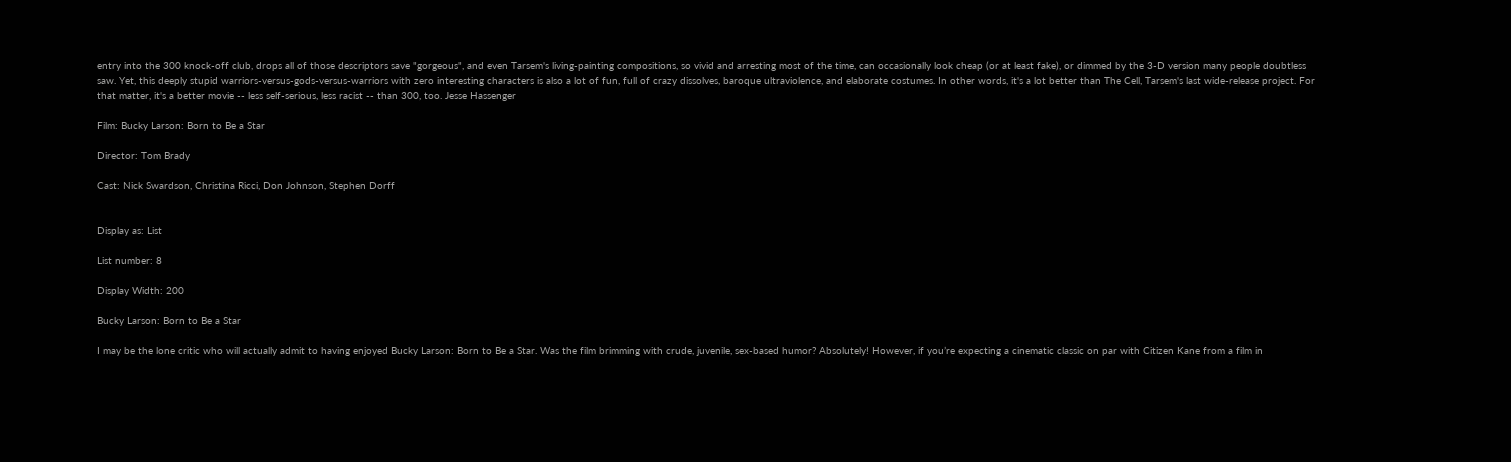entry into the 300 knock-off club, drops all of those descriptors save "gorgeous", and even Tarsem's living-painting compositions, so vivid and arresting most of the time, can occasionally look cheap (or at least fake), or dimmed by the 3-D version many people doubtless saw. Yet, this deeply stupid warriors-versus-gods-versus-warriors with zero interesting characters is also a lot of fun, full of crazy dissolves, baroque ultraviolence, and elaborate costumes. In other words, it's a lot better than The Cell, Tarsem's last wide-release project. For that matter, it's a better movie -- less self-serious, less racist -- than 300, too. Jesse Hassenger

Film: Bucky Larson: Born to Be a Star

Director: Tom Brady

Cast: Nick Swardson, Christina Ricci, Don Johnson, Stephen Dorff


Display as: List

List number: 8

Display Width: 200

Bucky Larson: Born to Be a Star

I may be the lone critic who will actually admit to having enjoyed Bucky Larson: Born to Be a Star. Was the film brimming with crude, juvenile, sex-based humor? Absolutely! However, if you’re expecting a cinematic classic on par with Citizen Kane from a film in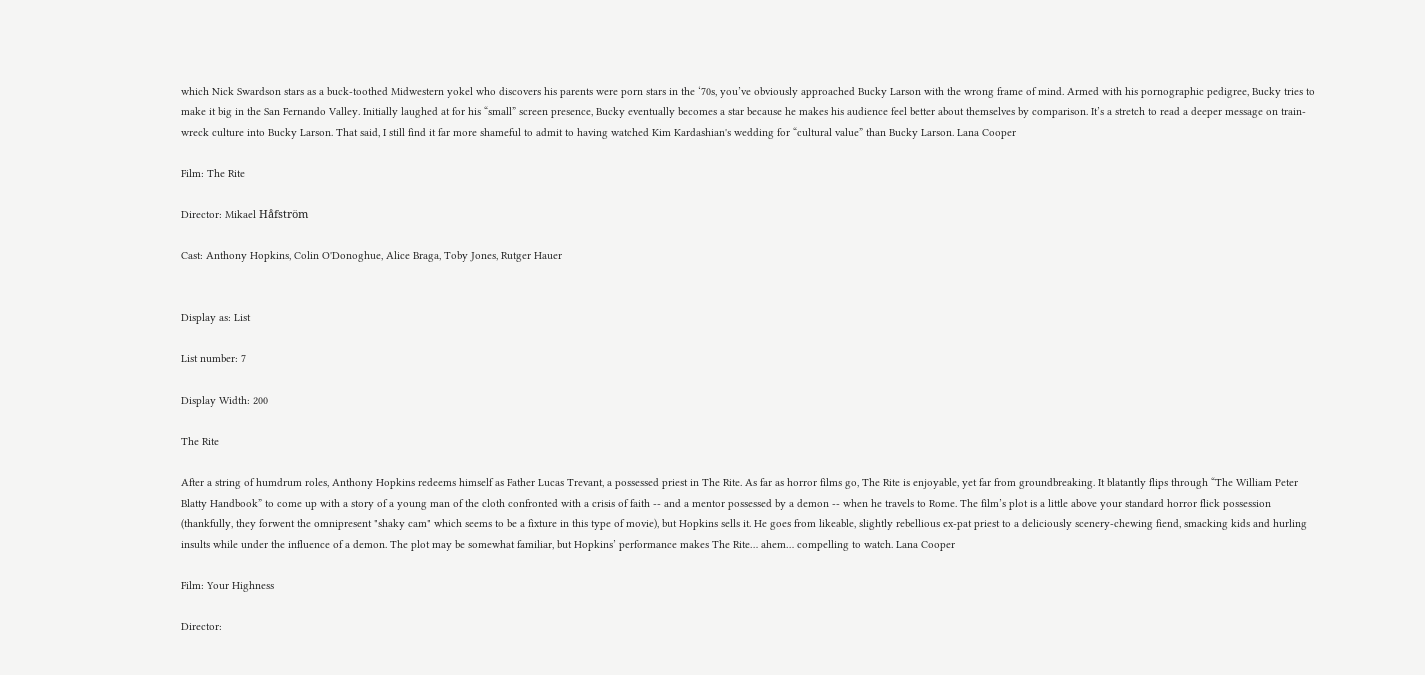which Nick Swardson stars as a buck-toothed Midwestern yokel who discovers his parents were porn stars in the ‘70s, you’ve obviously approached Bucky Larson with the wrong frame of mind. Armed with his pornographic pedigree, Bucky tries to make it big in the San Fernando Valley. Initially laughed at for his “small” screen presence, Bucky eventually becomes a star because he makes his audience feel better about themselves by comparison. It’s a stretch to read a deeper message on train-wreck culture into Bucky Larson. That said, I still find it far more shameful to admit to having watched Kim Kardashian's wedding for “cultural value” than Bucky Larson. Lana Cooper

Film: The Rite

Director: Mikael Håfström

Cast: Anthony Hopkins, Colin O'Donoghue, Alice Braga, Toby Jones, Rutger Hauer


Display as: List

List number: 7

Display Width: 200

The Rite

After a string of humdrum roles, Anthony Hopkins redeems himself as Father Lucas Trevant, a possessed priest in The Rite. As far as horror films go, The Rite is enjoyable, yet far from groundbreaking. It blatantly flips through “The William Peter Blatty Handbook” to come up with a story of a young man of the cloth confronted with a crisis of faith -- and a mentor possessed by a demon -- when he travels to Rome. The film’s plot is a little above your standard horror flick possession (thankfully, they forwent the omnipresent "shaky cam" which seems to be a fixture in this type of movie), but Hopkins sells it. He goes from likeable, slightly rebellious ex-pat priest to a deliciously scenery-chewing fiend, smacking kids and hurling insults while under the influence of a demon. The plot may be somewhat familiar, but Hopkins’ performance makes The Rite… ahem… compelling to watch. Lana Cooper

Film: Your Highness

Director: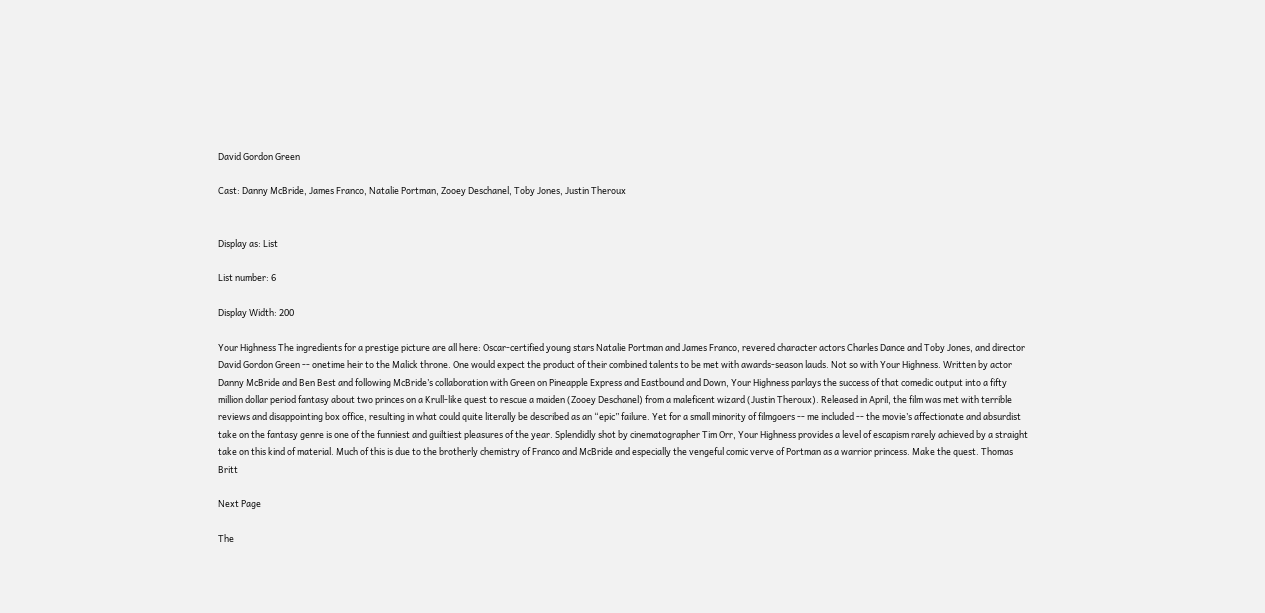David Gordon Green

Cast: Danny McBride, James Franco, Natalie Portman, Zooey Deschanel, Toby Jones, Justin Theroux


Display as: List

List number: 6

Display Width: 200

Your Highness The ingredients for a prestige picture are all here: Oscar-certified young stars Natalie Portman and James Franco, revered character actors Charles Dance and Toby Jones, and director David Gordon Green -- onetime heir to the Malick throne. One would expect the product of their combined talents to be met with awards-season lauds. Not so with Your Highness. Written by actor Danny McBride and Ben Best and following McBride’s collaboration with Green on Pineapple Express and Eastbound and Down, Your Highness parlays the success of that comedic output into a fifty million dollar period fantasy about two princes on a Krull-like quest to rescue a maiden (Zooey Deschanel) from a maleficent wizard (Justin Theroux). Released in April, the film was met with terrible reviews and disappointing box office, resulting in what could quite literally be described as an “epic” failure. Yet for a small minority of filmgoers -- me included -- the movie’s affectionate and absurdist take on the fantasy genre is one of the funniest and guiltiest pleasures of the year. Splendidly shot by cinematographer Tim Orr, Your Highness provides a level of escapism rarely achieved by a straight take on this kind of material. Much of this is due to the brotherly chemistry of Franco and McBride and especially the vengeful comic verve of Portman as a warrior princess. Make the quest. Thomas Britt

Next Page

The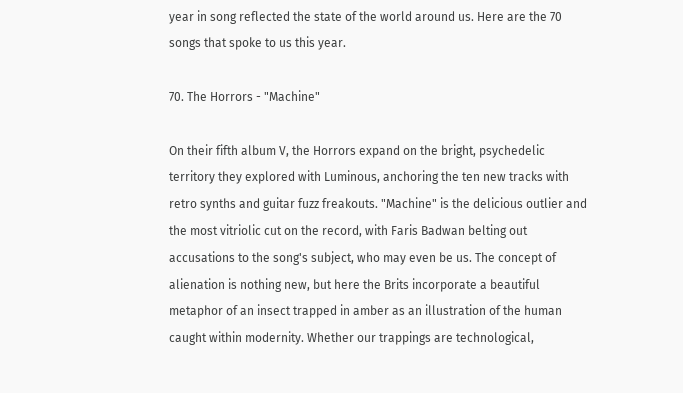year in song reflected the state of the world around us. Here are the 70 songs that spoke to us this year.

70. The Horrors - "Machine"

On their fifth album V, the Horrors expand on the bright, psychedelic territory they explored with Luminous, anchoring the ten new tracks with retro synths and guitar fuzz freakouts. "Machine" is the delicious outlier and the most vitriolic cut on the record, with Faris Badwan belting out accusations to the song's subject, who may even be us. The concept of alienation is nothing new, but here the Brits incorporate a beautiful metaphor of an insect trapped in amber as an illustration of the human caught within modernity. Whether our trappings are technological,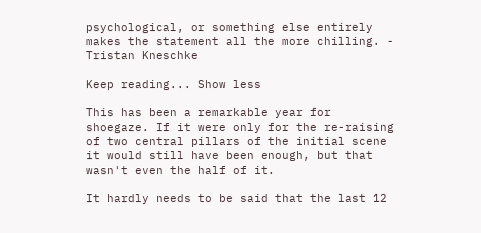psychological, or something else entirely makes the statement all the more chilling. - Tristan Kneschke

Keep reading... Show less

This has been a remarkable year for shoegaze. If it were only for the re-raising of two central pillars of the initial scene it would still have been enough, but that wasn't even the half of it.

It hardly needs to be said that the last 12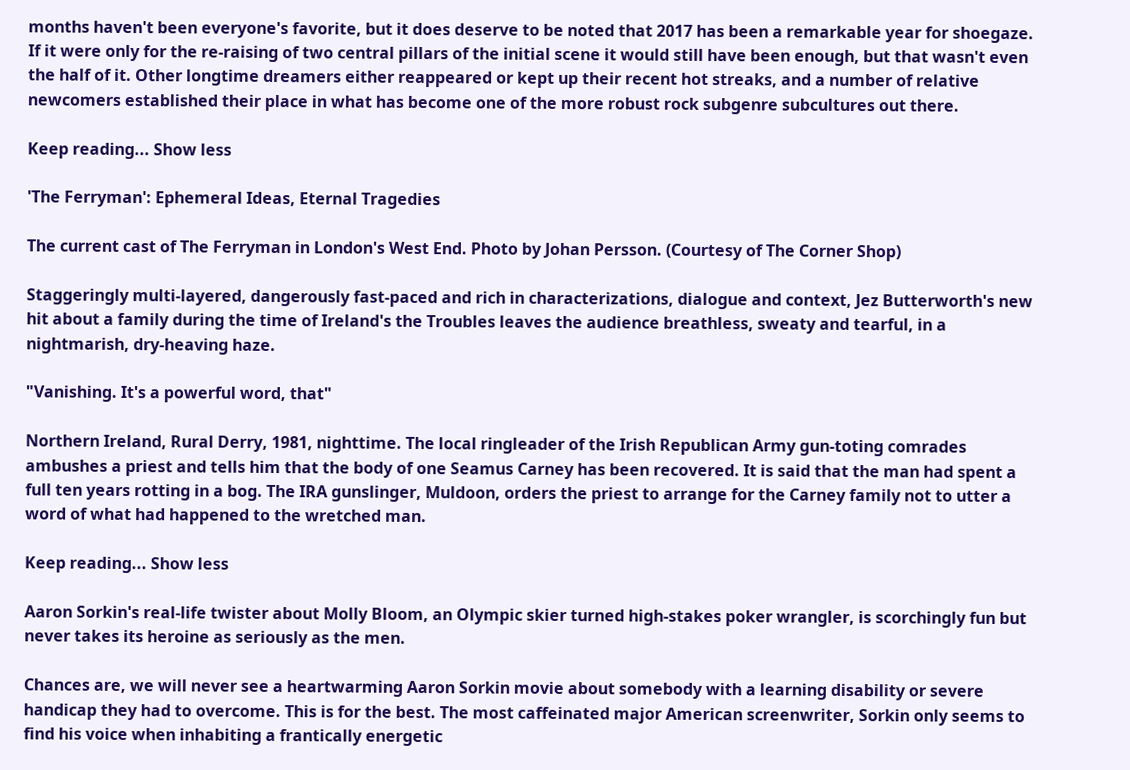months haven't been everyone's favorite, but it does deserve to be noted that 2017 has been a remarkable year for shoegaze. If it were only for the re-raising of two central pillars of the initial scene it would still have been enough, but that wasn't even the half of it. Other longtime dreamers either reappeared or kept up their recent hot streaks, and a number of relative newcomers established their place in what has become one of the more robust rock subgenre subcultures out there.

Keep reading... Show less

'The Ferryman': Ephemeral Ideas, Eternal Tragedies

The current cast of The Ferryman in London's West End. Photo by Johan Persson. (Courtesy of The Corner Shop)

Staggeringly multi-layered, dangerously fast-paced and rich in characterizations, dialogue and context, Jez Butterworth's new hit about a family during the time of Ireland's the Troubles leaves the audience breathless, sweaty and tearful, in a nightmarish, dry-heaving haze.

"Vanishing. It's a powerful word, that"

Northern Ireland, Rural Derry, 1981, nighttime. The local ringleader of the Irish Republican Army gun-toting comrades ambushes a priest and tells him that the body of one Seamus Carney has been recovered. It is said that the man had spent a full ten years rotting in a bog. The IRA gunslinger, Muldoon, orders the priest to arrange for the Carney family not to utter a word of what had happened to the wretched man.

Keep reading... Show less

Aaron Sorkin's real-life twister about Molly Bloom, an Olympic skier turned high-stakes poker wrangler, is scorchingly fun but never takes its heroine as seriously as the men.

Chances are, we will never see a heartwarming Aaron Sorkin movie about somebody with a learning disability or severe handicap they had to overcome. This is for the best. The most caffeinated major American screenwriter, Sorkin only seems to find his voice when inhabiting a frantically energetic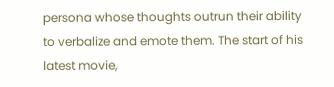persona whose thoughts outrun their ability to verbalize and emote them. The start of his latest movie,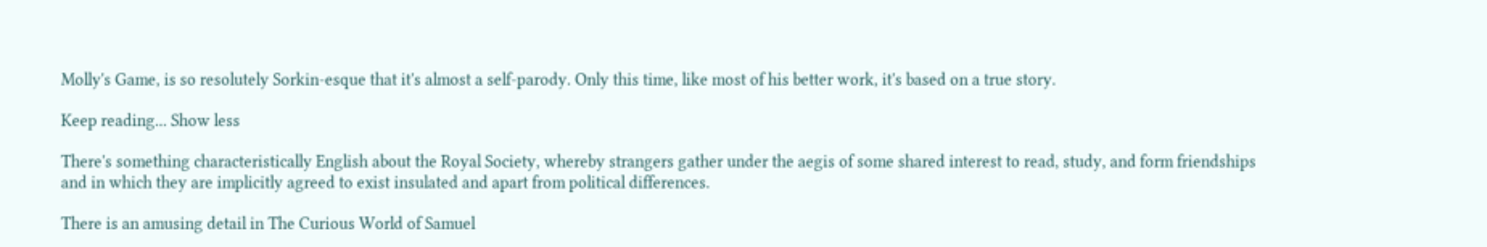Molly's Game, is so resolutely Sorkin-esque that it's almost a self-parody. Only this time, like most of his better work, it's based on a true story.

Keep reading... Show less

There's something characteristically English about the Royal Society, whereby strangers gather under the aegis of some shared interest to read, study, and form friendships and in which they are implicitly agreed to exist insulated and apart from political differences.

There is an amusing detail in The Curious World of Samuel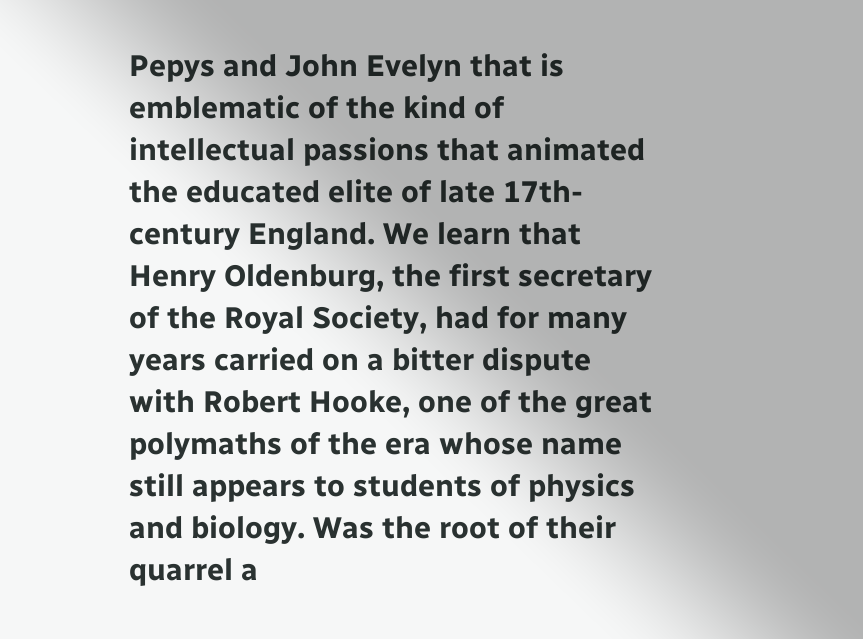Pepys and John Evelyn that is emblematic of the kind of intellectual passions that animated the educated elite of late 17th-century England. We learn that Henry Oldenburg, the first secretary of the Royal Society, had for many years carried on a bitter dispute with Robert Hooke, one of the great polymaths of the era whose name still appears to students of physics and biology. Was the root of their quarrel a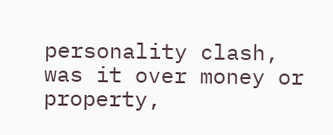personality clash, was it over money or property,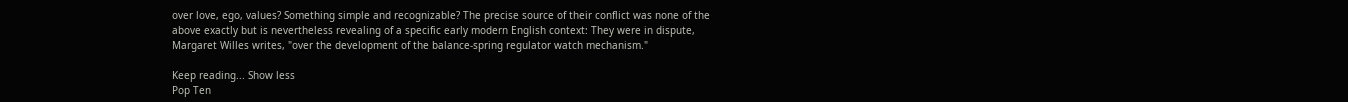over love, ego, values? Something simple and recognizable? The precise source of their conflict was none of the above exactly but is nevertheless revealing of a specific early modern English context: They were in dispute, Margaret Willes writes, "over the development of the balance-spring regulator watch mechanism."

Keep reading... Show less
Pop Ten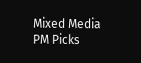Mixed Media
PM Picks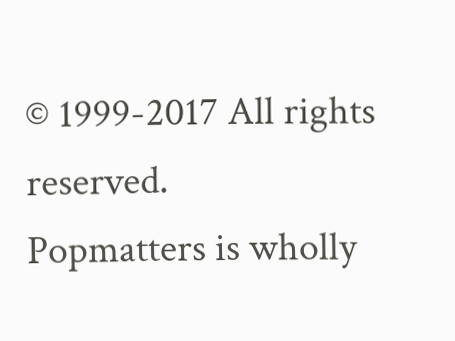© 1999-2017 All rights reserved.
Popmatters is wholly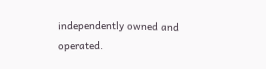independently owned and operated.